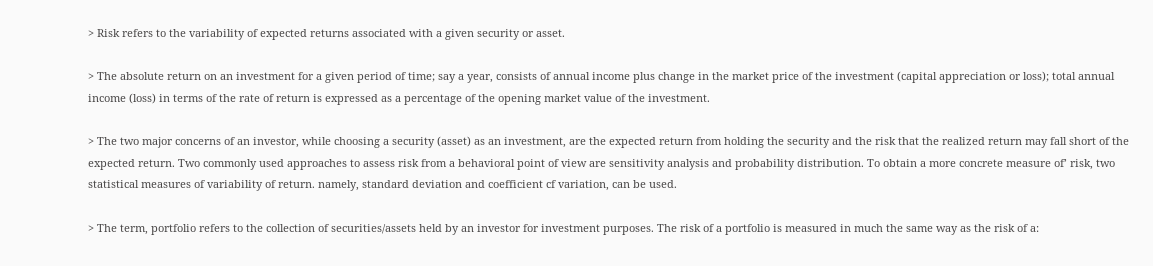> Risk refers to the variability of expected returns associated with a given security or asset.

> The absolute return on an investment for a given period of time; say a year, consists of annual income plus change in the market price of the investment (capital appreciation or loss); total annual income (loss) in terms of the rate of return is expressed as a percentage of the opening market value of the investment.

> The two major concerns of an investor, while choosing a security (asset) as an investment, are the expected return from holding the security and the risk that the realized return may fall short of the expected return. Two commonly used approaches to assess risk from a behavioral point of view are sensitivity analysis and probability distribution. To obtain a more concrete measure of’ risk, two statistical measures of variability of return. namely, standard deviation and coefficient cf variation, can be used.

> The term, portfolio refers to the collection of securities/assets held by an investor for investment purposes. The risk of a portfolio is measured in much the same way as the risk of a: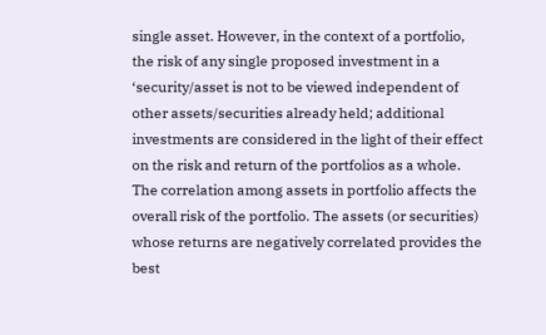single asset. However, in the context of a portfolio, the risk of any single proposed investment in a ‘security/asset is not to be viewed independent of other assets/securities already held; additional investments are considered in the light of their effect on the risk and return of the portfolios as a whole. The correlation among assets in portfolio affects the overall risk of the portfolio. The assets (or securities) whose returns are negatively correlated provides the best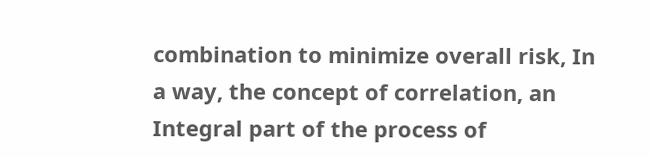combination to minimize overall risk, In a way, the concept of correlation, an Integral part of the process of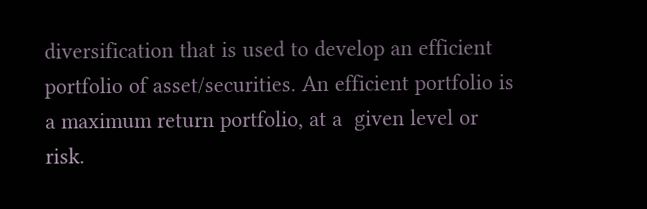diversification that is used to develop an efficient portfolio of asset/securities. An efficient portfolio is a maximum return portfolio, at a  given level or risk.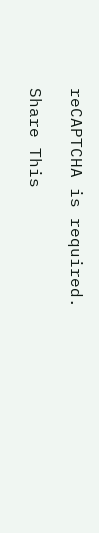reCAPTCHA is required.

Share This